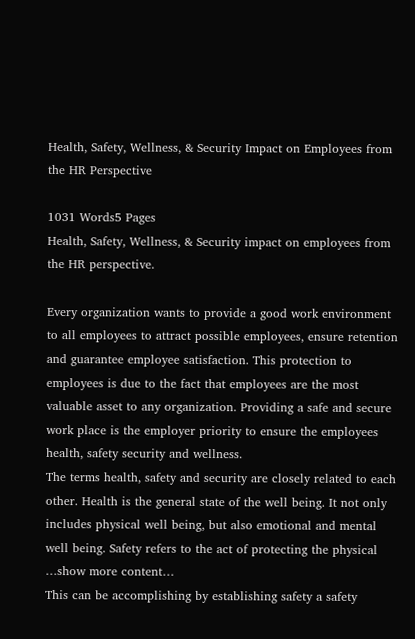Health, Safety, Wellness, & Security Impact on Employees from the HR Perspective

1031 Words5 Pages
Health, Safety, Wellness, & Security impact on employees from the HR perspective.

Every organization wants to provide a good work environment to all employees to attract possible employees, ensure retention and guarantee employee satisfaction. This protection to employees is due to the fact that employees are the most valuable asset to any organization. Providing a safe and secure work place is the employer priority to ensure the employees health, safety security and wellness.
The terms health, safety and security are closely related to each other. Health is the general state of the well being. It not only includes physical well being, but also emotional and mental well being. Safety refers to the act of protecting the physical
…show more content…
This can be accomplishing by establishing safety a safety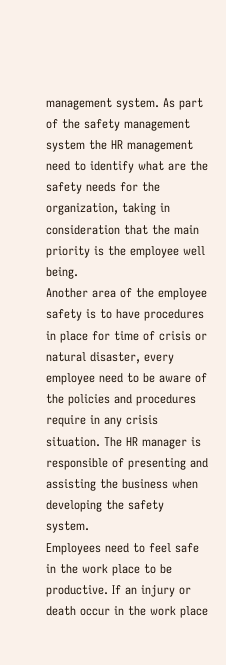management system. As part of the safety management system the HR management need to identify what are the safety needs for the organization, taking in consideration that the main priority is the employee well being.
Another area of the employee safety is to have procedures in place for time of crisis or natural disaster, every employee need to be aware of the policies and procedures require in any crisis situation. The HR manager is responsible of presenting and assisting the business when developing the safety system.
Employees need to feel safe in the work place to be productive. If an injury or death occur in the work place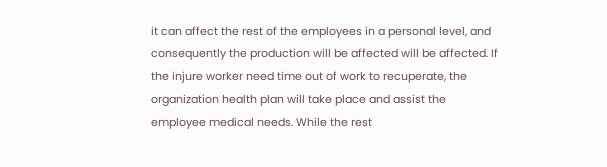it can affect the rest of the employees in a personal level, and consequently the production will be affected will be affected. If the injure worker need time out of work to recuperate, the organization health plan will take place and assist the employee medical needs. While the rest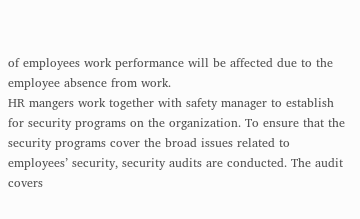of employees work performance will be affected due to the employee absence from work.
HR mangers work together with safety manager to establish for security programs on the organization. To ensure that the security programs cover the broad issues related to employees’ security, security audits are conducted. The audit covers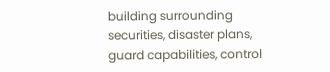building surrounding securities, disaster plans, guard capabilities, control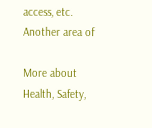access, etc.
Another area of

More about Health, Safety,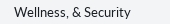Wellness, & Security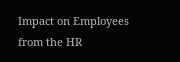Impact on Employees from the HR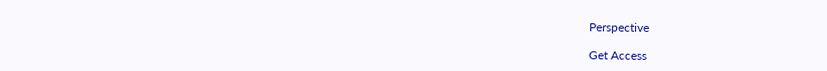Perspective

Get Access